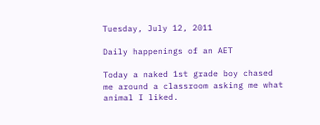Tuesday, July 12, 2011

Daily happenings of an AET

Today a naked 1st grade boy chased me around a classroom asking me what animal I liked.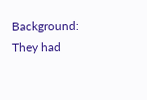Background: They had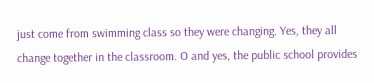just come from swimming class so they were changing. Yes, they all change together in the classroom. O and yes, the public school provides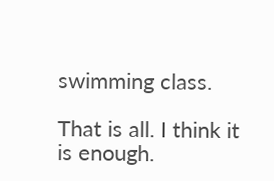swimming class.

That is all. I think it is enough.